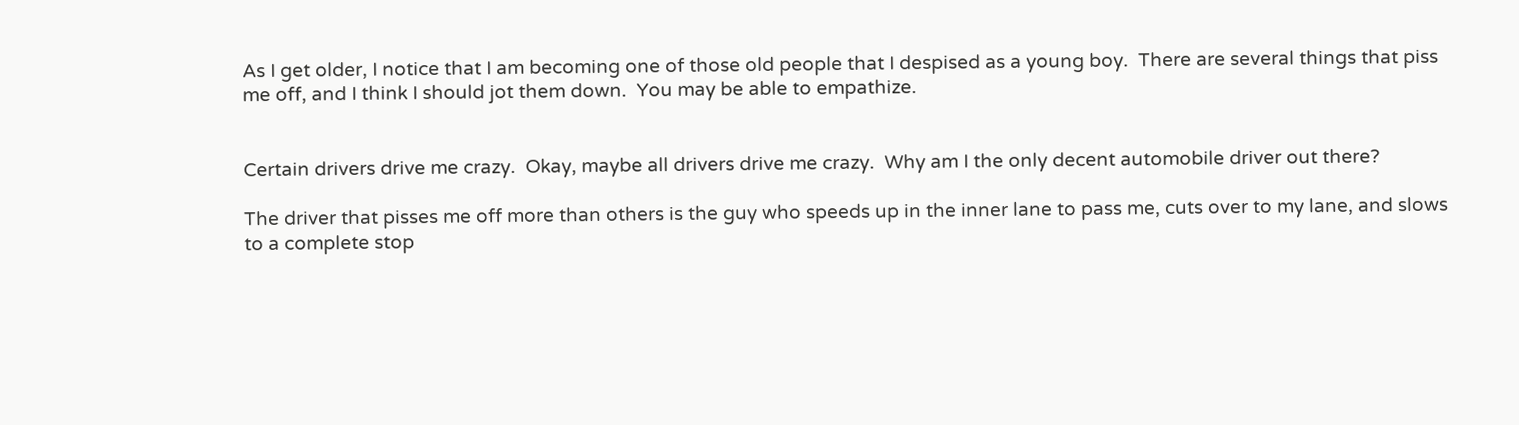As I get older, I notice that I am becoming one of those old people that I despised as a young boy.  There are several things that piss me off, and I think I should jot them down.  You may be able to empathize.


Certain drivers drive me crazy.  Okay, maybe all drivers drive me crazy.  Why am I the only decent automobile driver out there?

The driver that pisses me off more than others is the guy who speeds up in the inner lane to pass me, cuts over to my lane, and slows to a complete stop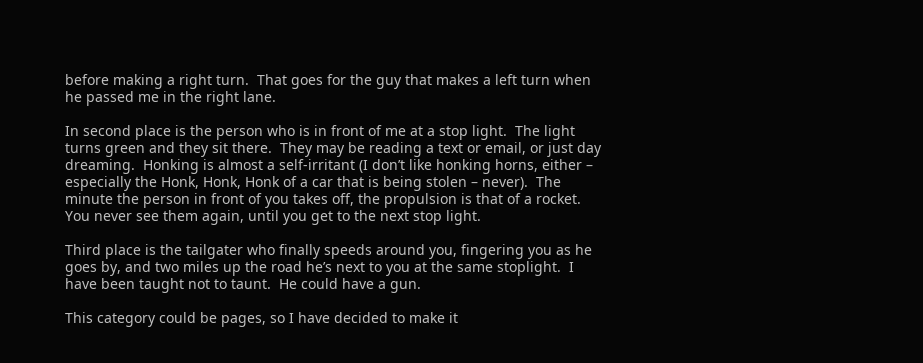before making a right turn.  That goes for the guy that makes a left turn when he passed me in the right lane.

In second place is the person who is in front of me at a stop light.  The light turns green and they sit there.  They may be reading a text or email, or just day dreaming.  Honking is almost a self-irritant (I don’t like honking horns, either – especially the Honk, Honk, Honk of a car that is being stolen – never).  The minute the person in front of you takes off, the propulsion is that of a rocket.  You never see them again, until you get to the next stop light.

Third place is the tailgater who finally speeds around you, fingering you as he goes by, and two miles up the road he’s next to you at the same stoplight.  I have been taught not to taunt.  He could have a gun.

This category could be pages, so I have decided to make it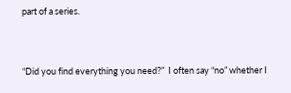part of a series.


“Did you find everything you need?”  I often say “no” whether I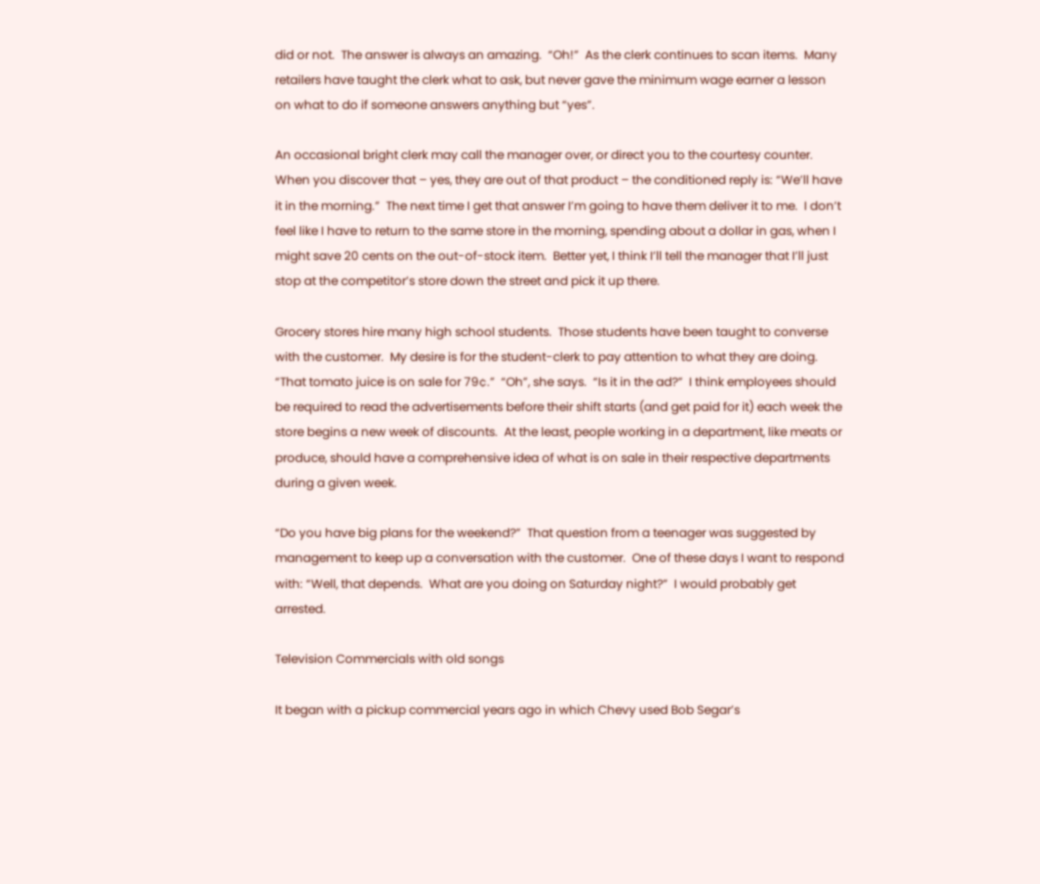did or not.  The answer is always an amazing.  “Oh!”  As the clerk continues to scan items.  Many retailers have taught the clerk what to ask, but never gave the minimum wage earner a lesson on what to do if someone answers anything but “yes”.

An occasional bright clerk may call the manager over, or direct you to the courtesy counter.  When you discover that – yes, they are out of that product – the conditioned reply is: “We’ll have it in the morning.”  The next time I get that answer I’m going to have them deliver it to me.  I don’t feel like I have to return to the same store in the morning, spending about a dollar in gas, when I might save 20 cents on the out-of-stock item.  Better yet, I think I’ll tell the manager that I’ll just stop at the competitor’s store down the street and pick it up there.

Grocery stores hire many high school students.  Those students have been taught to converse with the customer.  My desire is for the student-clerk to pay attention to what they are doing.  “That tomato juice is on sale for 79¢.”  “Oh”, she says.  “Is it in the ad?”  I think employees should be required to read the advertisements before their shift starts (and get paid for it) each week the store begins a new week of discounts.  At the least, people working in a department, like meats or produce, should have a comprehensive idea of what is on sale in their respective departments during a given week.

“Do you have big plans for the weekend?”  That question from a teenager was suggested by management to keep up a conversation with the customer.  One of these days I want to respond with: “Well, that depends.  What are you doing on Saturday night?”  I would probably get arrested.

Television Commercials with old songs

It began with a pickup commercial years ago in which Chevy used Bob Segar’s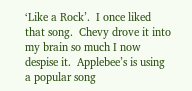‘Like a Rock’.  I once liked that song.  Chevy drove it into my brain so much I now despise it.  Applebee’s is using a popular song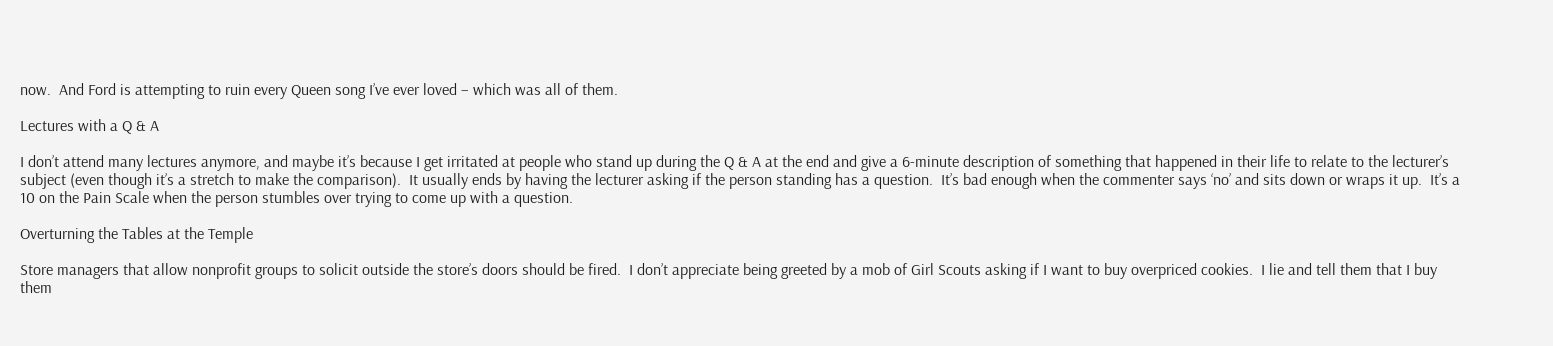now.  And Ford is attempting to ruin every Queen song I’ve ever loved – which was all of them.

Lectures with a Q & A

I don’t attend many lectures anymore, and maybe it’s because I get irritated at people who stand up during the Q & A at the end and give a 6-minute description of something that happened in their life to relate to the lecturer’s subject (even though it’s a stretch to make the comparison).  It usually ends by having the lecturer asking if the person standing has a question.  It’s bad enough when the commenter says ‘no’ and sits down or wraps it up.  It’s a 10 on the Pain Scale when the person stumbles over trying to come up with a question.

Overturning the Tables at the Temple

Store managers that allow nonprofit groups to solicit outside the store’s doors should be fired.  I don’t appreciate being greeted by a mob of Girl Scouts asking if I want to buy overpriced cookies.  I lie and tell them that I buy them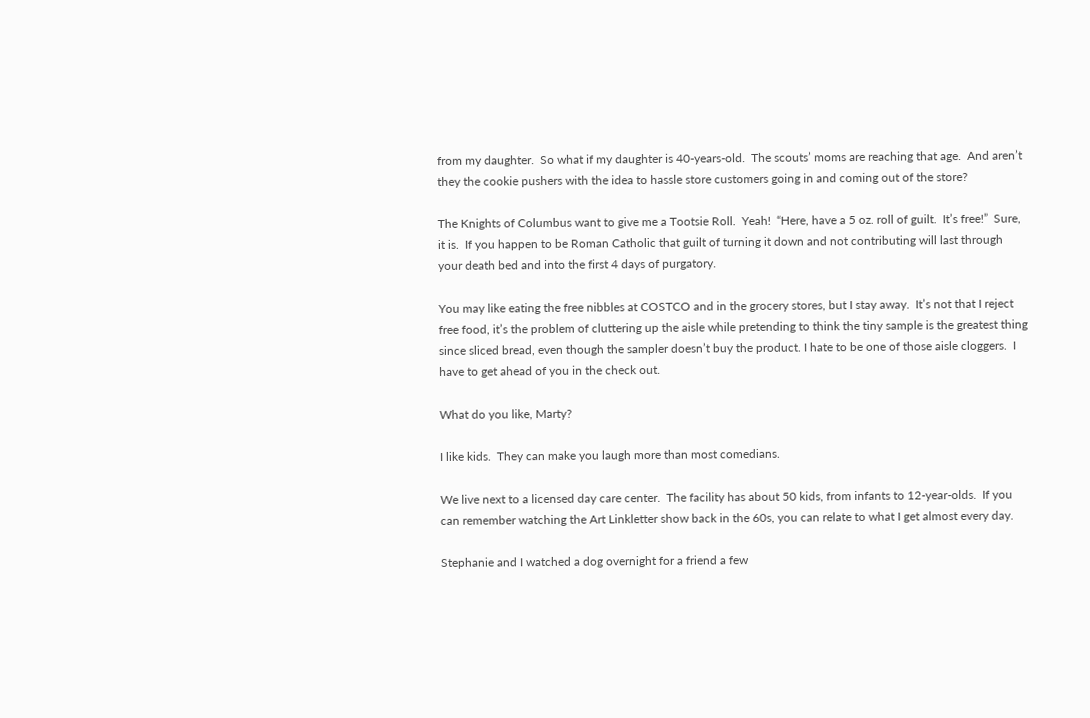from my daughter.  So what if my daughter is 40-years-old.  The scouts’ moms are reaching that age.  And aren’t they the cookie pushers with the idea to hassle store customers going in and coming out of the store?

The Knights of Columbus want to give me a Tootsie Roll.  Yeah!  “Here, have a 5 oz. roll of guilt.  It’s free!”  Sure, it is.  If you happen to be Roman Catholic that guilt of turning it down and not contributing will last through your death bed and into the first 4 days of purgatory.

You may like eating the free nibbles at COSTCO and in the grocery stores, but I stay away.  It’s not that I reject free food, it’s the problem of cluttering up the aisle while pretending to think the tiny sample is the greatest thing since sliced bread, even though the sampler doesn’t buy the product. I hate to be one of those aisle cloggers.  I have to get ahead of you in the check out.

What do you like, Marty?

I like kids.  They can make you laugh more than most comedians.

We live next to a licensed day care center.  The facility has about 50 kids, from infants to 12-year-olds.  If you can remember watching the Art Linkletter show back in the 60s, you can relate to what I get almost every day.

Stephanie and I watched a dog overnight for a friend a few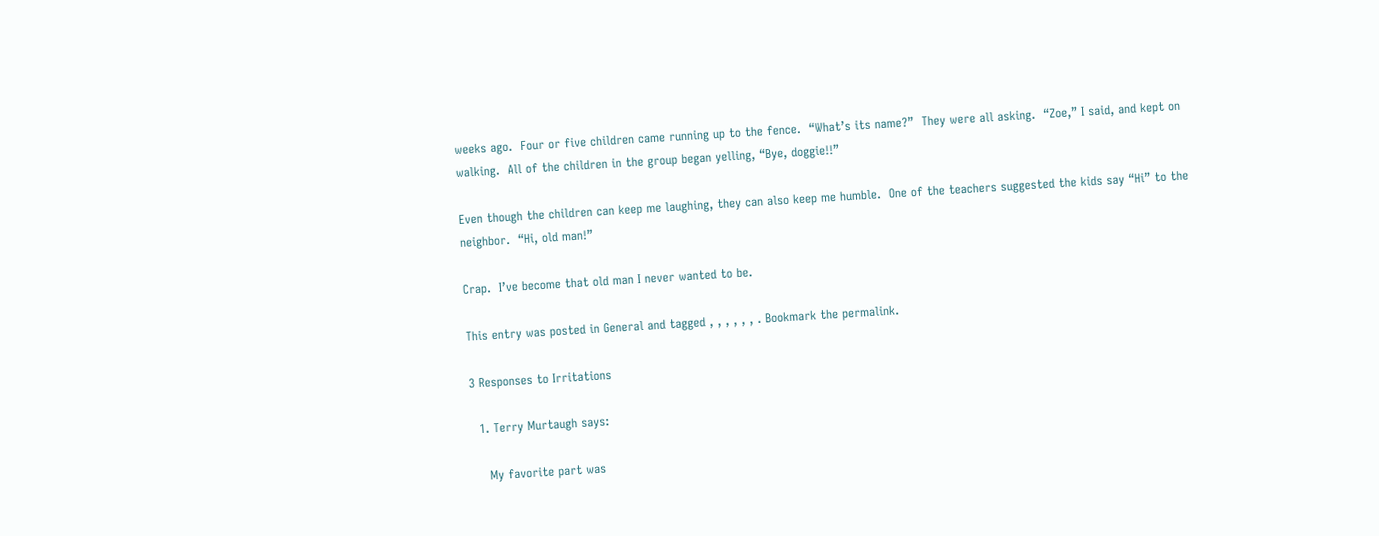weeks ago.  Four or five children came running up to the fence.  “What’s its name?”  They were all asking.  “Zoe,” I said, and kept on walking.  All of the children in the group began yelling, “Bye, doggie!!”

Even though the children can keep me laughing, they can also keep me humble.  One of the teachers suggested the kids say “Hi” to the neighbor.  “Hi, old man!”

Crap.  I’ve become that old man I never wanted to be.

This entry was posted in General and tagged , , , , , , . Bookmark the permalink.

3 Responses to Irritations

  1. Terry Murtaugh says:

    My favorite part was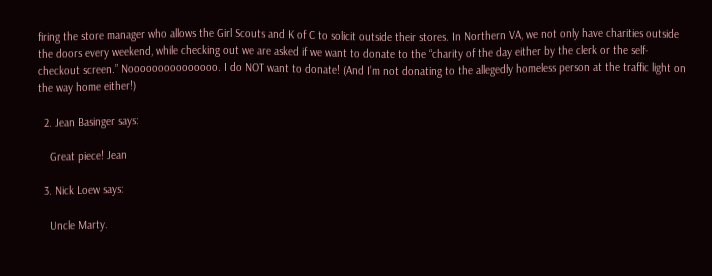firing the store manager who allows the Girl Scouts and K of C to solicit outside their stores. In Northern VA, we not only have charities outside the doors every weekend, while checking out we are asked if we want to donate to the “charity of the day either by the clerk or the self-checkout screen.” Nooooooooooooooo. I do NOT want to donate! (And I’m not donating to the allegedly homeless person at the traffic light on the way home either!)

  2. Jean Basinger says:

    Great piece! Jean

  3. Nick Loew says:

    Uncle Marty.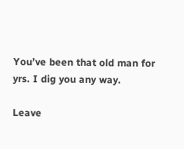You’ve been that old man for yrs. I dig you any way.

Leave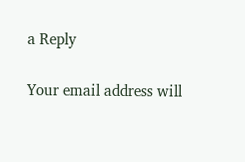a Reply

Your email address will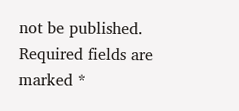not be published. Required fields are marked *